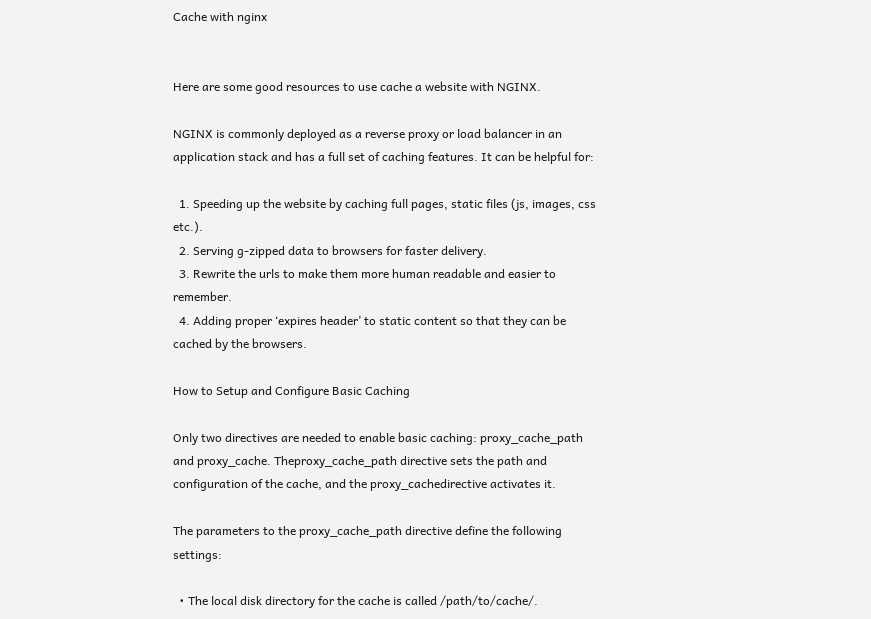Cache with nginx


Here are some good resources to use cache a website with NGINX.

NGINX is commonly deployed as a reverse proxy or load balancer in an application stack and has a full set of caching features. It can be helpful for:

  1. Speeding up the website by caching full pages, static files (js, images, css etc.).
  2. Serving g-zipped data to browsers for faster delivery.
  3. Rewrite the urls to make them more human readable and easier to remember.
  4. Adding proper ‘expires header’ to static content so that they can be cached by the browsers.

How to Setup and Configure Basic Caching

Only two directives are needed to enable basic caching: proxy_cache_path and proxy_cache. Theproxy_cache_path directive sets the path and configuration of the cache, and the proxy_cachedirective activates it.

The parameters to the proxy_cache_path directive define the following settings:

  • The local disk directory for the cache is called /path/to/cache/.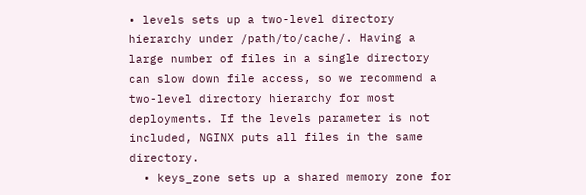• levels sets up a two-level directory hierarchy under /path/to/cache/. Having a large number of files in a single directory can slow down file access, so we recommend a two-level directory hierarchy for most deployments. If the levels parameter is not included, NGINX puts all files in the same directory.
  • keys_zone sets up a shared memory zone for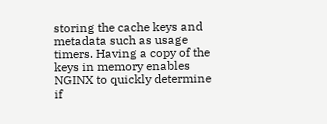storing the cache keys and metadata such as usage timers. Having a copy of the keys in memory enables NGINX to quickly determine if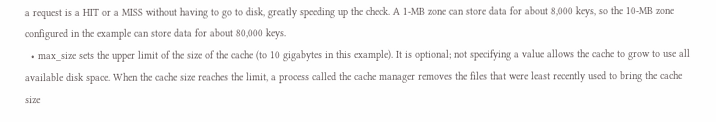a request is a HIT or a MISS without having to go to disk, greatly speeding up the check. A 1-MB zone can store data for about 8,000 keys, so the 10-MB zone configured in the example can store data for about 80,000 keys.
  • max_size sets the upper limit of the size of the cache (to 10 gigabytes in this example). It is optional; not specifying a value allows the cache to grow to use all available disk space. When the cache size reaches the limit, a process called the cache manager removes the files that were least recently used to bring the cache size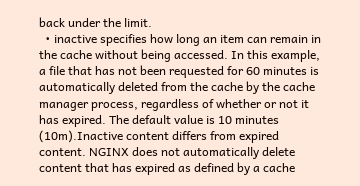back under the limit.
  • inactive specifies how long an item can remain in the cache without being accessed. In this example, a file that has not been requested for 60 minutes is automatically deleted from the cache by the cache manager process, regardless of whether or not it has expired. The default value is 10 minutes (10m).Inactive content differs from expired content. NGINX does not automatically delete content that has expired as defined by a cache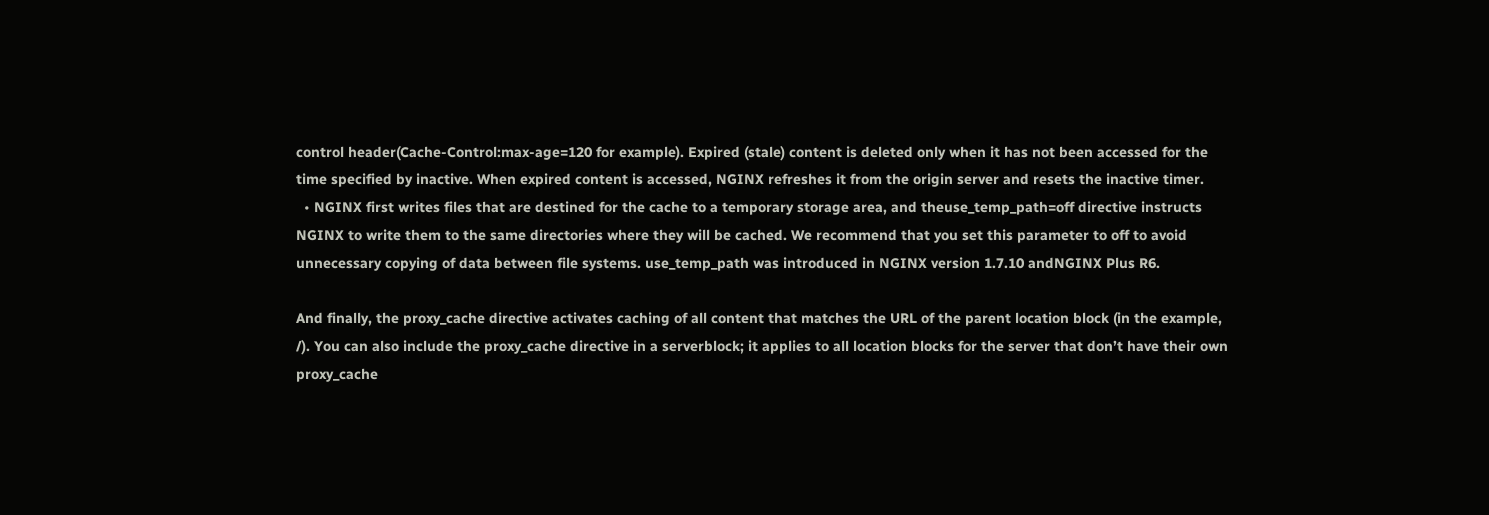control header(Cache-Control:max-age=120 for example). Expired (stale) content is deleted only when it has not been accessed for the time specified by inactive. When expired content is accessed, NGINX refreshes it from the origin server and resets the inactive timer.
  • NGINX first writes files that are destined for the cache to a temporary storage area, and theuse_temp_path=off directive instructs NGINX to write them to the same directories where they will be cached. We recommend that you set this parameter to off to avoid unnecessary copying of data between file systems. use_temp_path was introduced in NGINX version 1.7.10 andNGINX Plus R6.

And finally, the proxy_cache directive activates caching of all content that matches the URL of the parent location block (in the example, /). You can also include the proxy_cache directive in a serverblock; it applies to all location blocks for the server that don’t have their own proxy_cache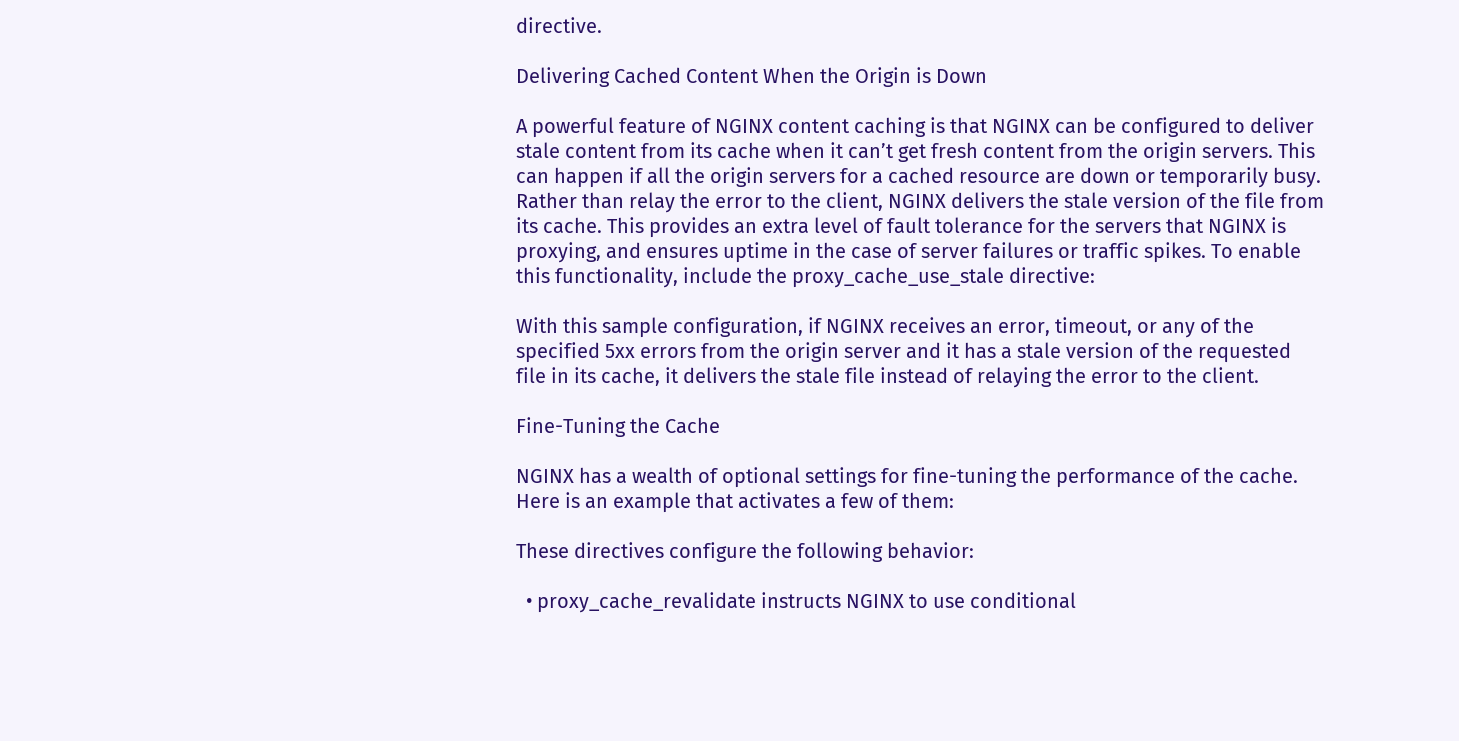directive.

Delivering Cached Content When the Origin is Down

A powerful feature of NGINX content caching is that NGINX can be configured to deliver stale content from its cache when it can’t get fresh content from the origin servers. This can happen if all the origin servers for a cached resource are down or temporarily busy. Rather than relay the error to the client, NGINX delivers the stale version of the file from its cache. This provides an extra level of fault tolerance for the servers that NGINX is proxying, and ensures uptime in the case of server failures or traffic spikes. To enable this functionality, include the proxy_cache_use_stale directive:

With this sample configuration, if NGINX receives an error, timeout, or any of the specified 5xx errors from the origin server and it has a stale version of the requested file in its cache, it delivers the stale file instead of relaying the error to the client.

Fine-Tuning the Cache

NGINX has a wealth of optional settings for fine-tuning the performance of the cache. Here is an example that activates a few of them:

These directives configure the following behavior:

  • proxy_cache_revalidate instructs NGINX to use conditional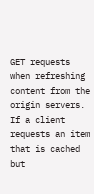GET requests when refreshing content from the origin servers. If a client requests an item that is cached but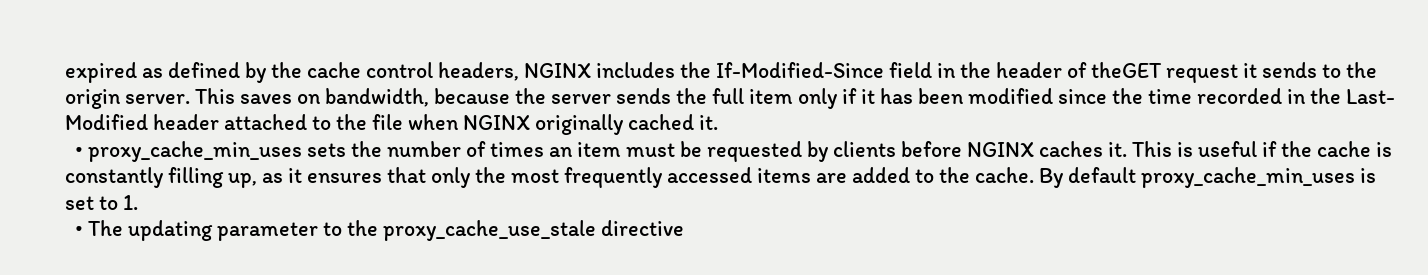expired as defined by the cache control headers, NGINX includes the If-Modified-Since field in the header of theGET request it sends to the origin server. This saves on bandwidth, because the server sends the full item only if it has been modified since the time recorded in the Last-Modified header attached to the file when NGINX originally cached it.
  • proxy_cache_min_uses sets the number of times an item must be requested by clients before NGINX caches it. This is useful if the cache is constantly filling up, as it ensures that only the most frequently accessed items are added to the cache. By default proxy_cache_min_uses is set to 1.
  • The updating parameter to the proxy_cache_use_stale directive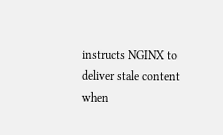instructs NGINX to deliver stale content when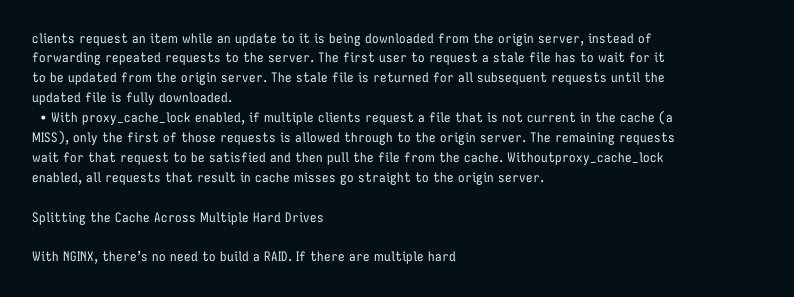clients request an item while an update to it is being downloaded from the origin server, instead of forwarding repeated requests to the server. The first user to request a stale file has to wait for it to be updated from the origin server. The stale file is returned for all subsequent requests until the updated file is fully downloaded.
  • With proxy_cache_lock enabled, if multiple clients request a file that is not current in the cache (a MISS), only the first of those requests is allowed through to the origin server. The remaining requests wait for that request to be satisfied and then pull the file from the cache. Withoutproxy_cache_lock enabled, all requests that result in cache misses go straight to the origin server.

Splitting the Cache Across Multiple Hard Drives

With NGINX, there’s no need to build a RAID. If there are multiple hard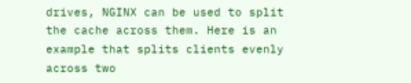drives, NGINX can be used to split the cache across them. Here is an example that splits clients evenly across two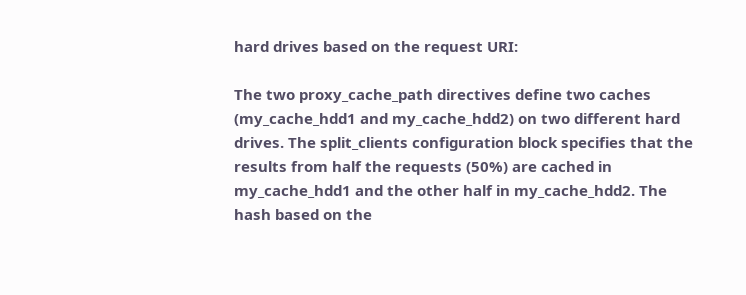hard drives based on the request URI:

The two proxy_cache_path directives define two caches (my_cache_hdd1 and my_cache_hdd2) on two different hard drives. The split_clients configuration block specifies that the results from half the requests (50%) are cached in my_cache_hdd1 and the other half in my_cache_hdd2. The hash based on the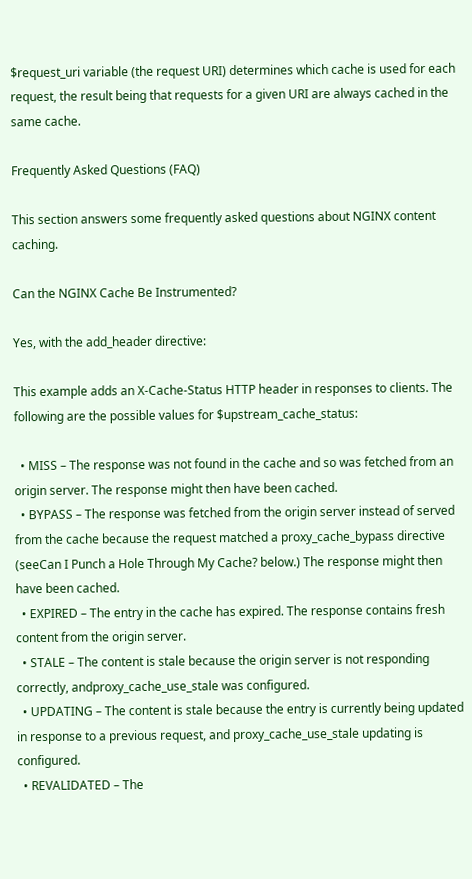$request_uri variable (the request URI) determines which cache is used for each request, the result being that requests for a given URI are always cached in the same cache.

Frequently Asked Questions (FAQ)

This section answers some frequently asked questions about NGINX content caching.

Can the NGINX Cache Be Instrumented?

Yes, with the add_header directive:

This example adds an X-Cache-Status HTTP header in responses to clients. The following are the possible values for $upstream_cache_status:

  • MISS – The response was not found in the cache and so was fetched from an origin server. The response might then have been cached.
  • BYPASS – The response was fetched from the origin server instead of served from the cache because the request matched a proxy_cache_bypass directive (seeCan I Punch a Hole Through My Cache? below.) The response might then have been cached.
  • EXPIRED – The entry in the cache has expired. The response contains fresh content from the origin server.
  • STALE – The content is stale because the origin server is not responding correctly, andproxy_cache_use_stale was configured.
  • UPDATING – The content is stale because the entry is currently being updated in response to a previous request, and proxy_cache_use_stale updating is configured.
  • REVALIDATED – The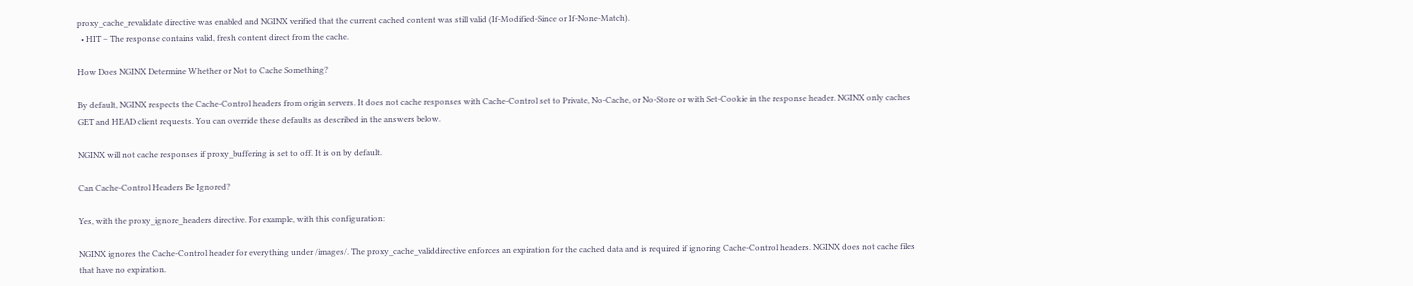proxy_cache_revalidate directive was enabled and NGINX verified that the current cached content was still valid (If-Modified-Since or If-None-Match).
  • HIT – The response contains valid, fresh content direct from the cache.

How Does NGINX Determine Whether or Not to Cache Something?

By default, NGINX respects the Cache-Control headers from origin servers. It does not cache responses with Cache-Control set to Private, No-Cache, or No-Store or with Set-Cookie in the response header. NGINX only caches GET and HEAD client requests. You can override these defaults as described in the answers below.

NGINX will not cache responses if proxy_buffering is set to off. It is on by default.

Can Cache-Control Headers Be Ignored?

Yes, with the proxy_ignore_headers directive. For example, with this configuration:

NGINX ignores the Cache-Control header for everything under /images/. The proxy_cache_validdirective enforces an expiration for the cached data and is required if ignoring Cache-Control headers. NGINX does not cache files that have no expiration.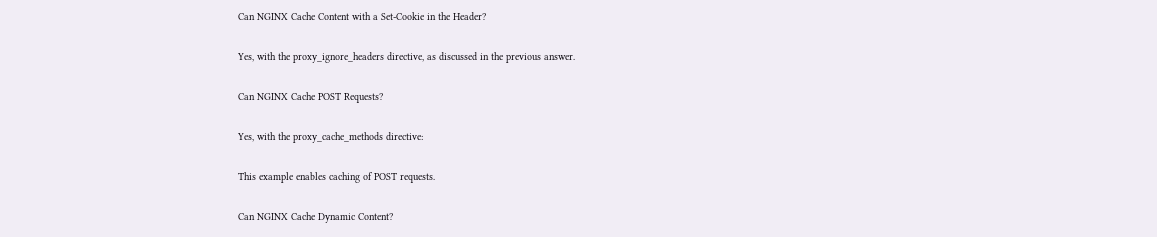Can NGINX Cache Content with a Set-Cookie in the Header?

Yes, with the proxy_ignore_headers directive, as discussed in the previous answer.

Can NGINX Cache POST Requests?

Yes, with the proxy_cache_methods directive:

This example enables caching of POST requests.

Can NGINX Cache Dynamic Content?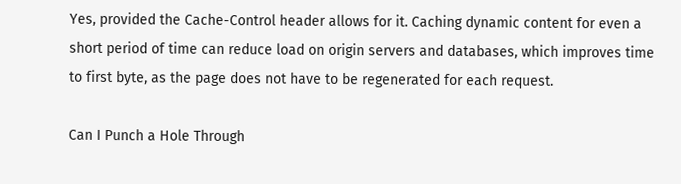Yes, provided the Cache-Control header allows for it. Caching dynamic content for even a short period of time can reduce load on origin servers and databases, which improves time to first byte, as the page does not have to be regenerated for each request.

Can I Punch a Hole Through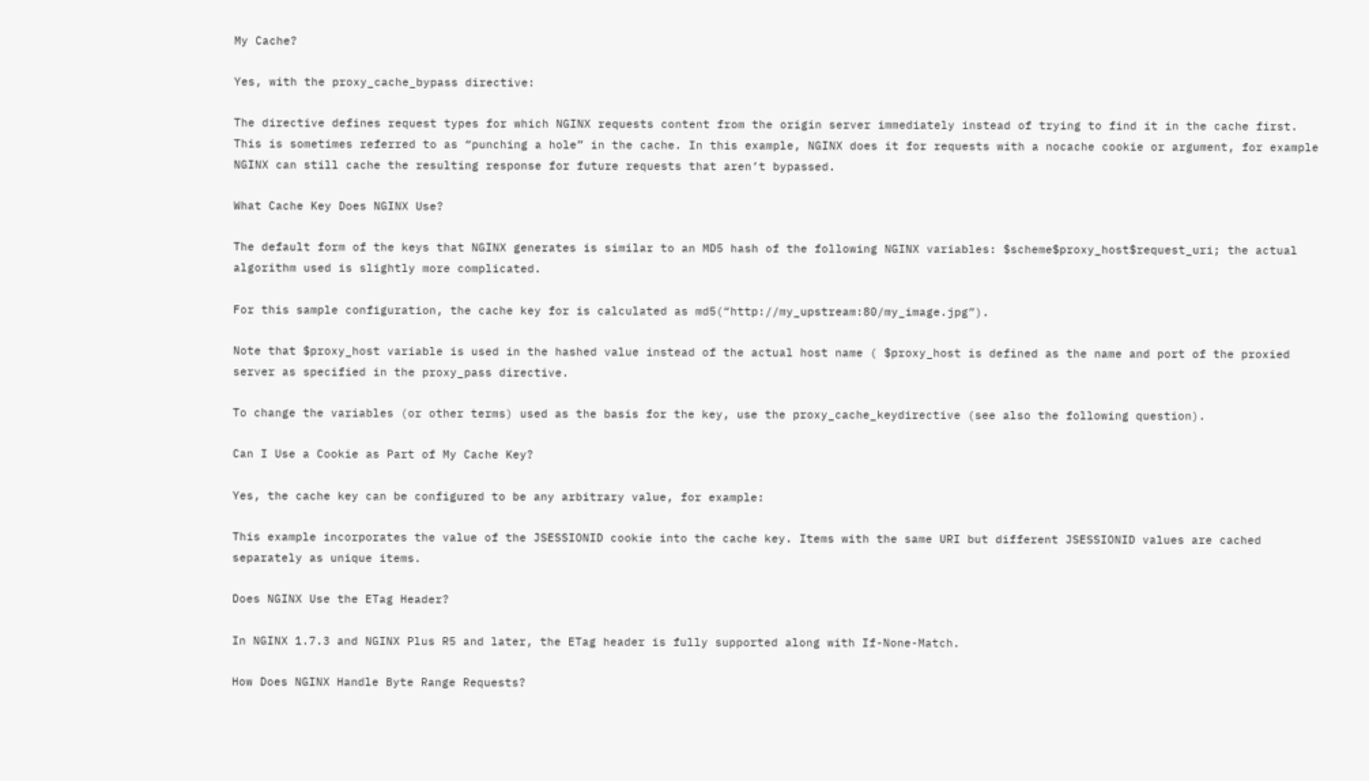My Cache?

Yes, with the proxy_cache_bypass directive:

The directive defines request types for which NGINX requests content from the origin server immediately instead of trying to find it in the cache first. This is sometimes referred to as “punching a hole” in the cache. In this example, NGINX does it for requests with a nocache cookie or argument, for example NGINX can still cache the resulting response for future requests that aren’t bypassed.

What Cache Key Does NGINX Use?

The default form of the keys that NGINX generates is similar to an MD5 hash of the following NGINX variables: $scheme$proxy_host$request_uri; the actual algorithm used is slightly more complicated.

For this sample configuration, the cache key for is calculated as md5(“http://my_upstream:80/my_image.jpg”).

Note that $proxy_host variable is used in the hashed value instead of the actual host name ( $proxy_host is defined as the name and port of the proxied server as specified in the proxy_pass directive.

To change the variables (or other terms) used as the basis for the key, use the proxy_cache_keydirective (see also the following question).

Can I Use a Cookie as Part of My Cache Key?

Yes, the cache key can be configured to be any arbitrary value, for example:

This example incorporates the value of the JSESSIONID cookie into the cache key. Items with the same URI but different JSESSIONID values are cached separately as unique items.

Does NGINX Use the ETag Header?

In NGINX 1.7.3 and NGINX Plus R5 and later, the ETag header is fully supported along with If-None-Match.

How Does NGINX Handle Byte Range Requests?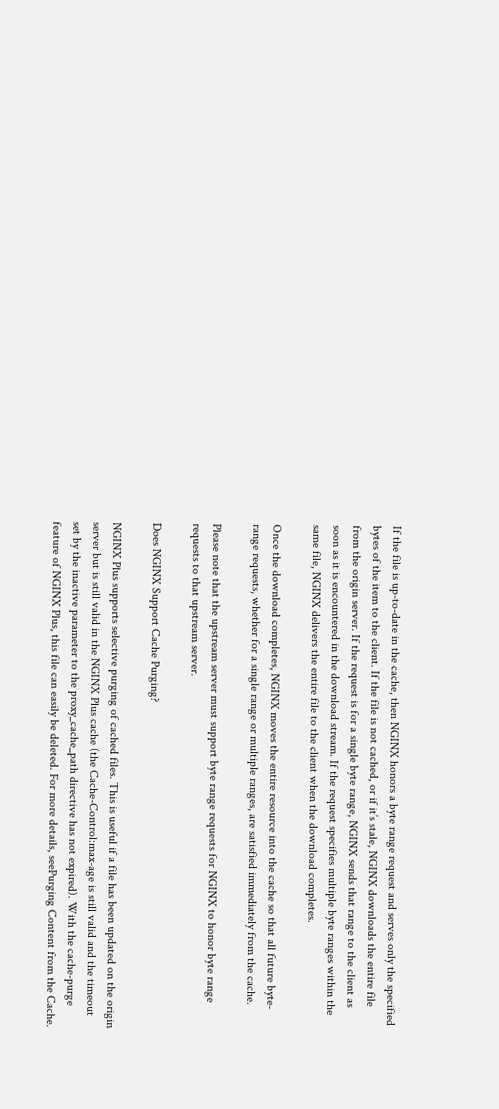If the file is up-to-date in the cache, then NGINX honors a byte range request and serves only the specified bytes of the item to the client. If the file is not cached, or if it’s stale, NGINX downloads the entire file from the origin server. If the request is for a single byte range, NGINX sends that range to the client as soon as it is encountered in the download stream. If the request specifies multiple byte ranges within the same file, NGINX delivers the entire file to the client when the download completes.

Once the download completes, NGINX moves the entire resource into the cache so that all future byte-range requests, whether for a single range or multiple ranges, are satisfied immediately from the cache.

Please note that the upstream server must support byte range requests for NGINX to honor byte range requests to that upstream server.

Does NGINX Support Cache Purging?

NGINX Plus supports selective purging of cached files. This is useful if a file has been updated on the origin server but is still valid in the NGINX Plus cache (the Cache-Control:max-age is still valid and the timeout set by the inactive parameter to the proxy_cache_path directive has not expired). With the cache-purge feature of NGINX Plus, this file can easily be deleted. For more details, seePurging Content from the Cache.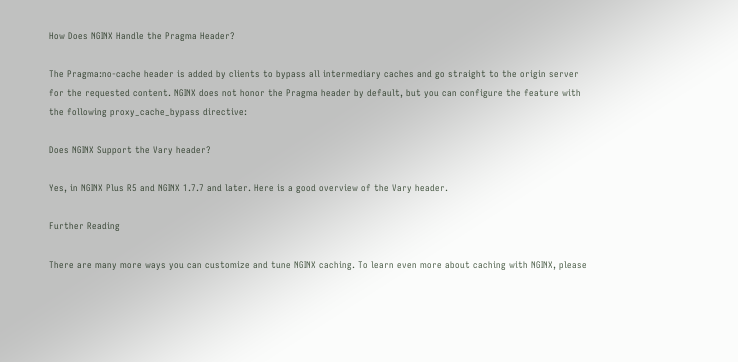How Does NGINX Handle the Pragma Header?

The Pragma:no-cache header is added by clients to bypass all intermediary caches and go straight to the origin server for the requested content. NGINX does not honor the Pragma header by default, but you can configure the feature with the following proxy_cache_bypass directive:

Does NGINX Support the Vary header?

Yes, in NGINX Plus R5 and NGINX 1.7.7 and later. Here is a good overview of the Vary header.

Further Reading

There are many more ways you can customize and tune NGINX caching. To learn even more about caching with NGINX, please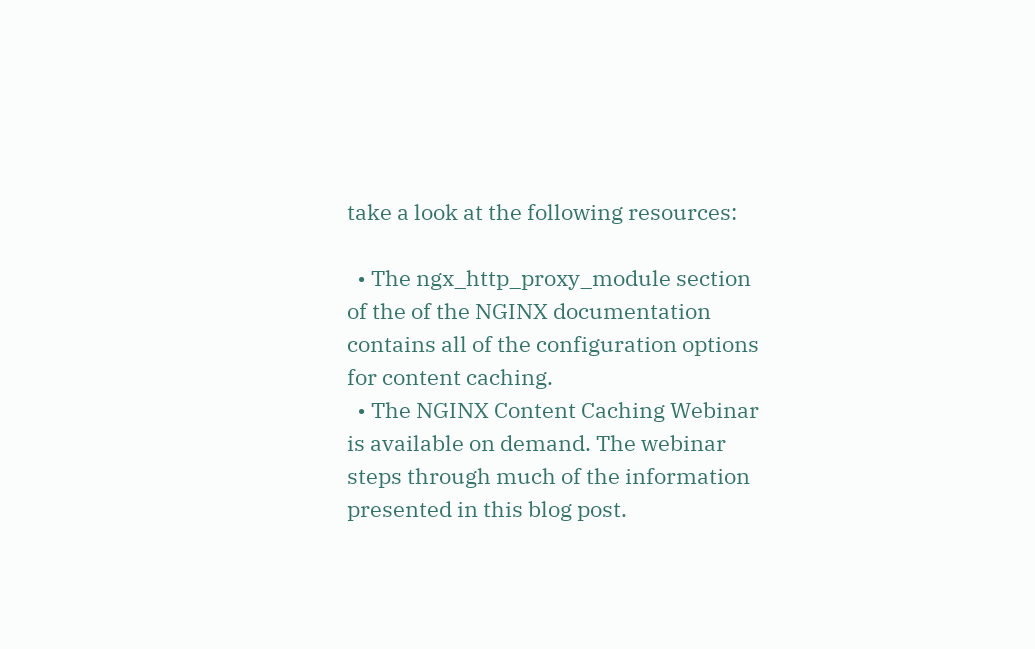take a look at the following resources:

  • The ngx_http_proxy_module section of the of the NGINX documentation contains all of the configuration options for content caching.
  • The NGINX Content Caching Webinar is available on demand. The webinar steps through much of the information presented in this blog post.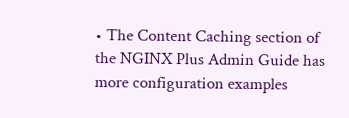• The Content Caching section of the NGINX Plus Admin Guide has more configuration examples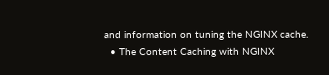and information on tuning the NGINX cache.
  • The Content Caching with NGINX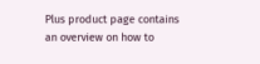Plus product page contains an overview on how to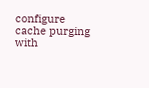configure cache purging with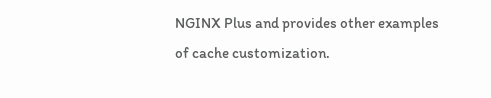NGINX Plus and provides other examples of cache customization.